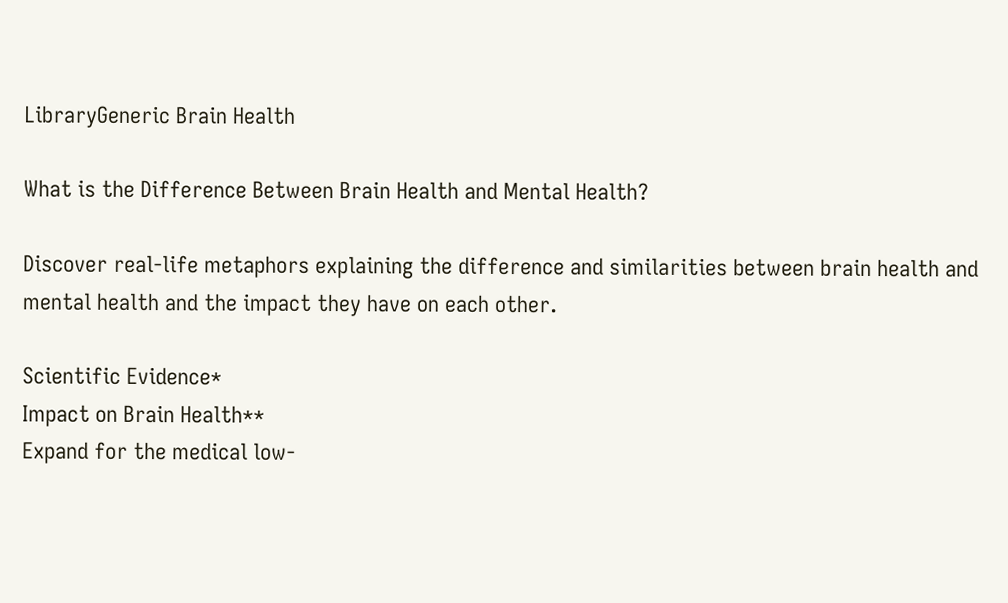LibraryGeneric Brain Health

What is the Difference Between Brain Health and Mental Health?

Discover real-life metaphors explaining the difference and similarities between brain health and mental health and the impact they have on each other.

Scientific Evidence*
Impact on Brain Health**
Expand for the medical low-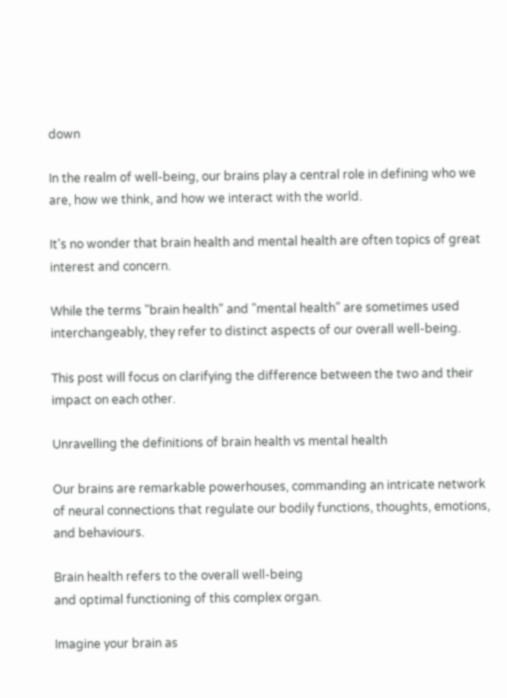down

In the realm of well-being, our brains play a central role in defining who we are, how we think, and how we interact with the world.

It's no wonder that brain health and mental health are often topics of great interest and concern.

While the terms "brain health" and "mental health" are sometimes used interchangeably, they refer to distinct aspects of our overall well-being.

This post will focus on clarifying the difference between the two and their impact on each other.

Unravelling the definitions of brain health vs mental health

Our brains are remarkable powerhouses, commanding an intricate network of neural connections that regulate our bodily functions, thoughts, emotions, and behaviours.

Brain health refers to the overall well-being
and optimal functioning of this complex organ.

Imagine your brain as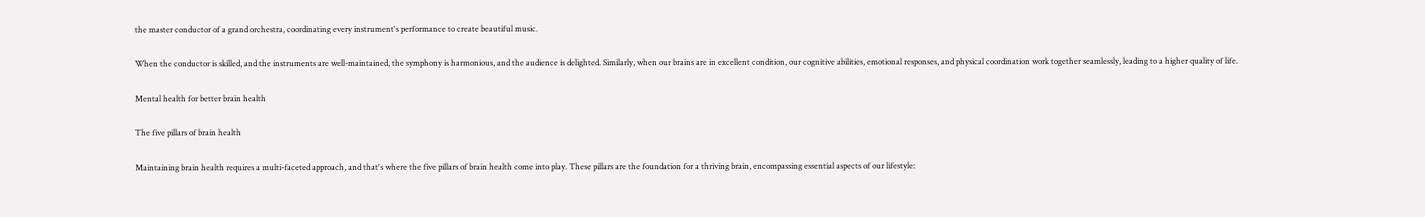the master conductor of a grand orchestra, coordinating every instrument's performance to create beautiful music.

When the conductor is skilled, and the instruments are well-maintained, the symphony is harmonious, and the audience is delighted. Similarly, when our brains are in excellent condition, our cognitive abilities, emotional responses, and physical coordination work together seamlessly, leading to a higher quality of life.

Mental health for better brain health

The five pillars of brain health

Maintaining brain health requires a multi-faceted approach, and that's where the five pillars of brain health come into play. These pillars are the foundation for a thriving brain, encompassing essential aspects of our lifestyle: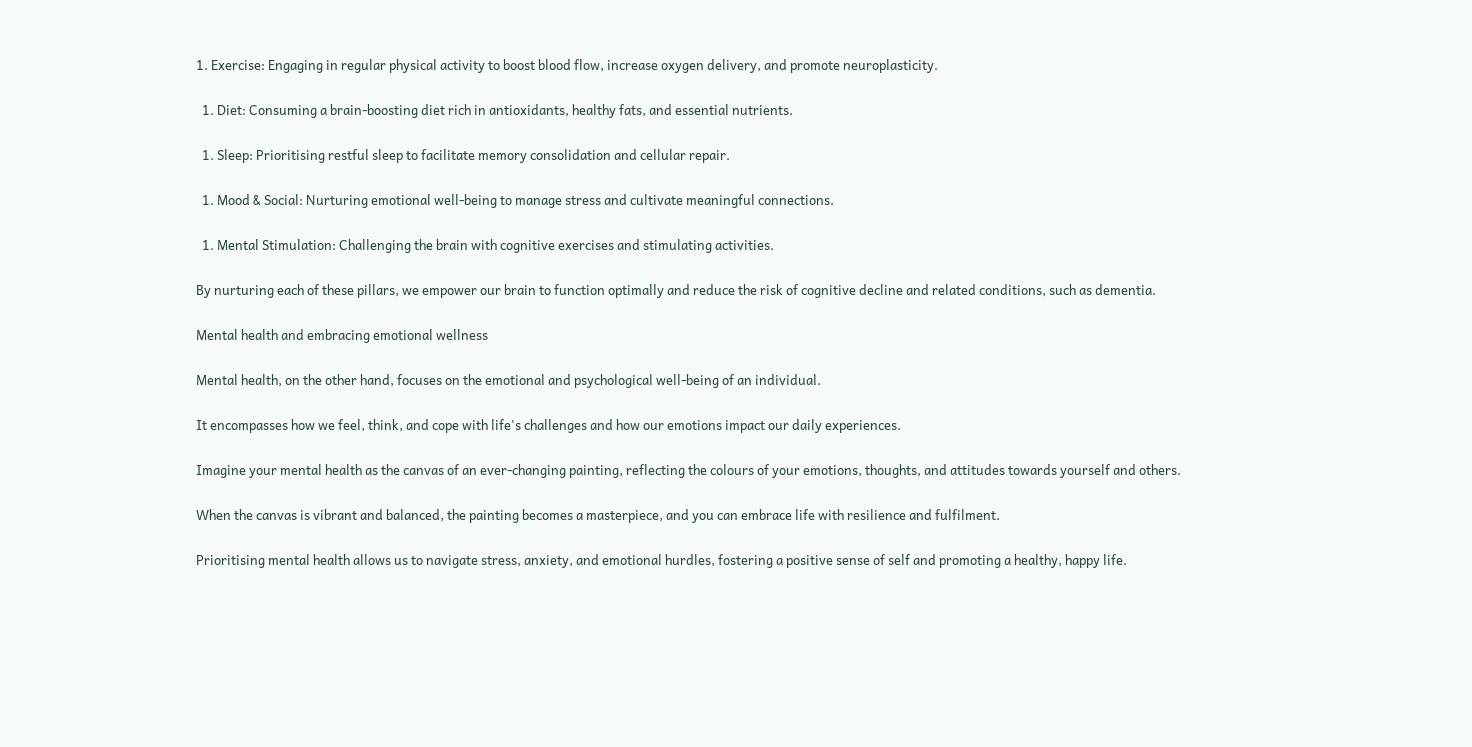1. Exercise: Engaging in regular physical activity to boost blood flow, increase oxygen delivery, and promote neuroplasticity.

  1. Diet: Consuming a brain-boosting diet rich in antioxidants, healthy fats, and essential nutrients.

  1. Sleep: Prioritising restful sleep to facilitate memory consolidation and cellular repair.

  1. Mood & Social: Nurturing emotional well-being to manage stress and cultivate meaningful connections.

  1. Mental Stimulation: Challenging the brain with cognitive exercises and stimulating activities.

By nurturing each of these pillars, we empower our brain to function optimally and reduce the risk of cognitive decline and related conditions, such as dementia.

Mental health and embracing emotional wellness

Mental health, on the other hand, focuses on the emotional and psychological well-being of an individual.

It encompasses how we feel, think, and cope with life's challenges and how our emotions impact our daily experiences.

Imagine your mental health as the canvas of an ever-changing painting, reflecting the colours of your emotions, thoughts, and attitudes towards yourself and others.

When the canvas is vibrant and balanced, the painting becomes a masterpiece, and you can embrace life with resilience and fulfilment.

Prioritising mental health allows us to navigate stress, anxiety, and emotional hurdles, fostering a positive sense of self and promoting a healthy, happy life.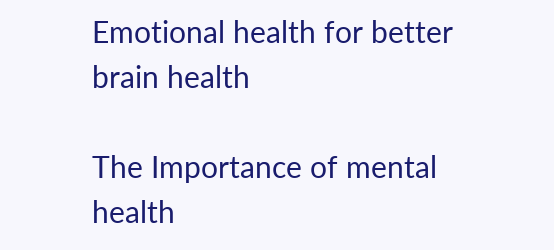Emotional health for better brain health

The Importance of mental health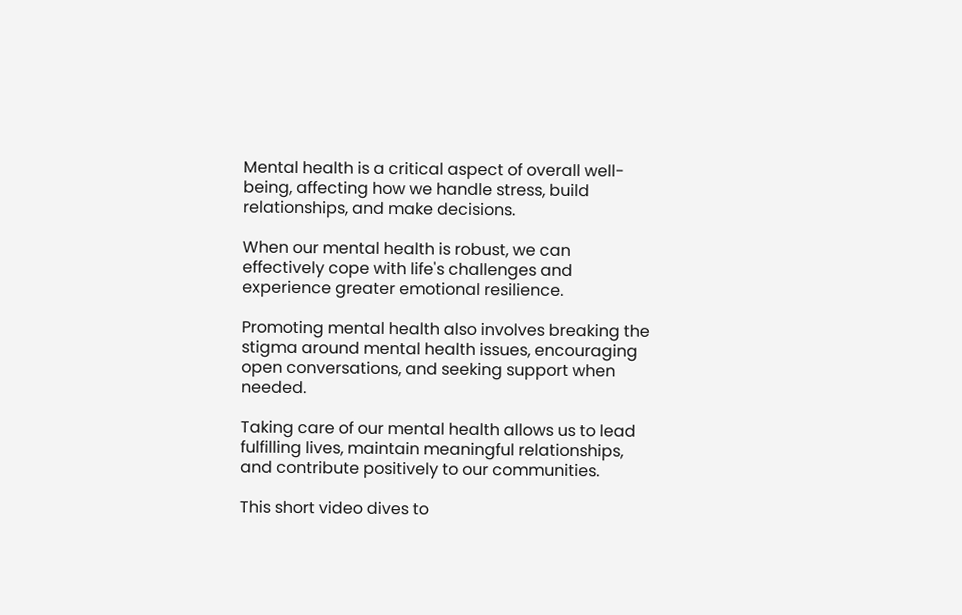Mental health is a critical aspect of overall well-being, affecting how we handle stress, build relationships, and make decisions.

When our mental health is robust, we can effectively cope with life's challenges and experience greater emotional resilience.

Promoting mental health also involves breaking the stigma around mental health issues, encouraging open conversations, and seeking support when needed.

Taking care of our mental health allows us to lead fulfilling lives, maintain meaningful relationships, and contribute positively to our communities.

This short video dives to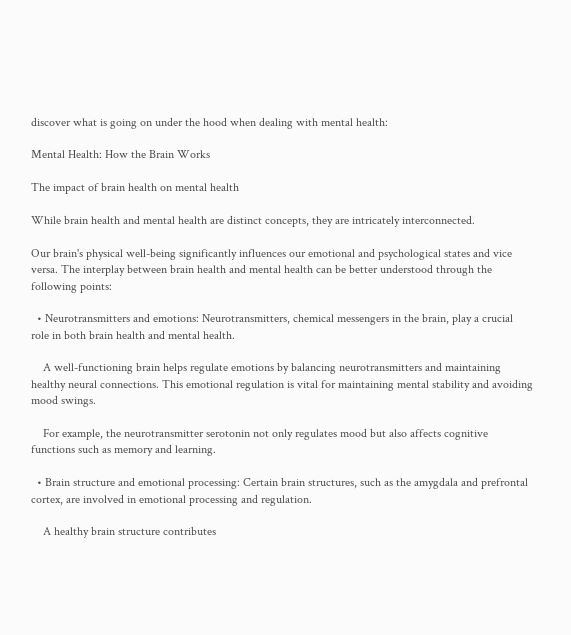discover what is going on under the hood when dealing with mental health:

Mental Health: How the Brain Works

The impact of brain health on mental health

While brain health and mental health are distinct concepts, they are intricately interconnected.

Our brain's physical well-being significantly influences our emotional and psychological states and vice versa. The interplay between brain health and mental health can be better understood through the following points:

  • Neurotransmitters and emotions: Neurotransmitters, chemical messengers in the brain, play a crucial role in both brain health and mental health.

    A well-functioning brain helps regulate emotions by balancing neurotransmitters and maintaining healthy neural connections. This emotional regulation is vital for maintaining mental stability and avoiding mood swings.

    For example, the neurotransmitter serotonin not only regulates mood but also affects cognitive functions such as memory and learning.

  • Brain structure and emotional processing: Certain brain structures, such as the amygdala and prefrontal cortex, are involved in emotional processing and regulation.

    A healthy brain structure contributes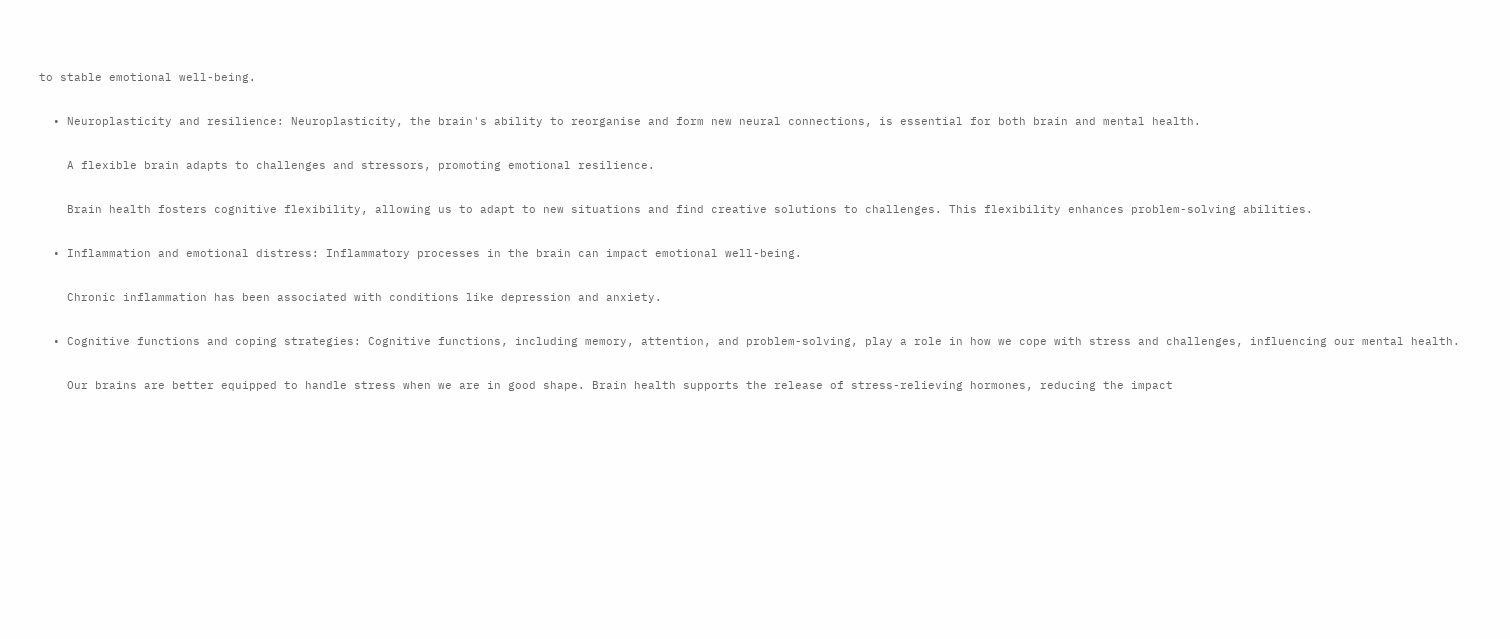to stable emotional well-being.

  • Neuroplasticity and resilience: Neuroplasticity, the brain's ability to reorganise and form new neural connections, is essential for both brain and mental health.

    A flexible brain adapts to challenges and stressors, promoting emotional resilience.

    Brain health fosters cognitive flexibility, allowing us to adapt to new situations and find creative solutions to challenges. This flexibility enhances problem-solving abilities.

  • Inflammation and emotional distress: Inflammatory processes in the brain can impact emotional well-being.

    Chronic inflammation has been associated with conditions like depression and anxiety.

  • Cognitive functions and coping strategies: Cognitive functions, including memory, attention, and problem-solving, play a role in how we cope with stress and challenges, influencing our mental health.

    Our brains are better equipped to handle stress when we are in good shape. Brain health supports the release of stress-relieving hormones, reducing the impact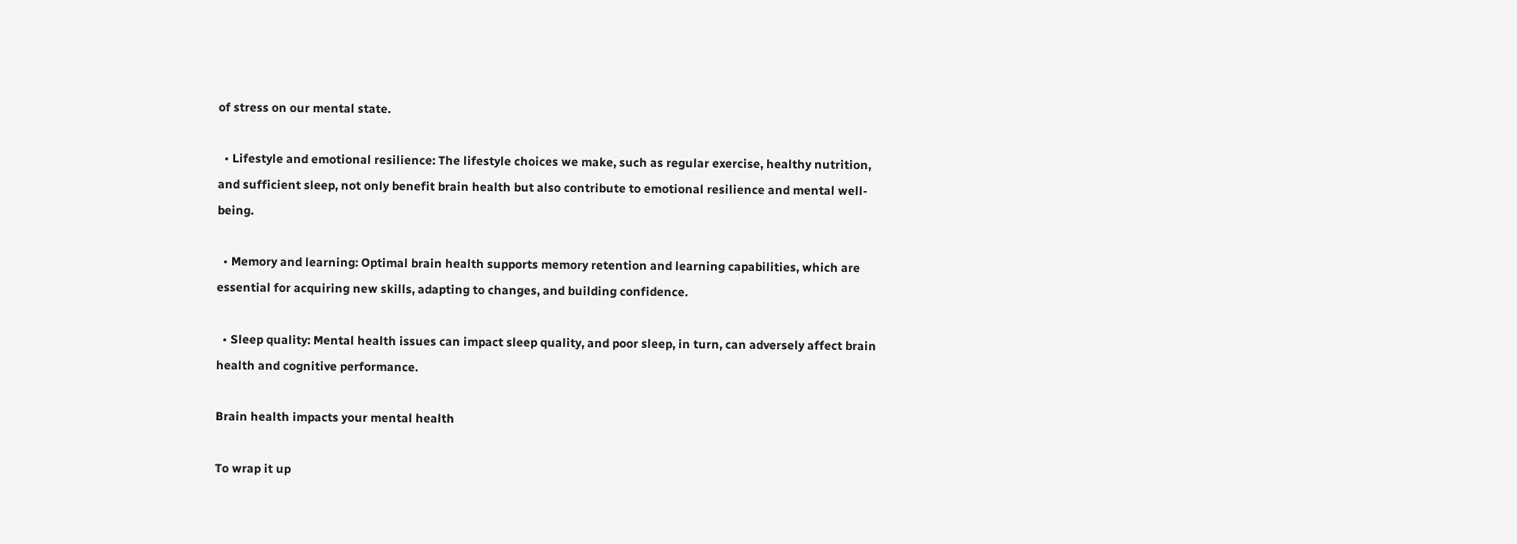of stress on our mental state.

  • Lifestyle and emotional resilience: The lifestyle choices we make, such as regular exercise, healthy nutrition, and sufficient sleep, not only benefit brain health but also contribute to emotional resilience and mental well-being.

  • Memory and learning: Optimal brain health supports memory retention and learning capabilities, which are essential for acquiring new skills, adapting to changes, and building confidence.

  • Sleep quality: Mental health issues can impact sleep quality, and poor sleep, in turn, can adversely affect brain health and cognitive performance.

Brain health impacts your mental health

To wrap it up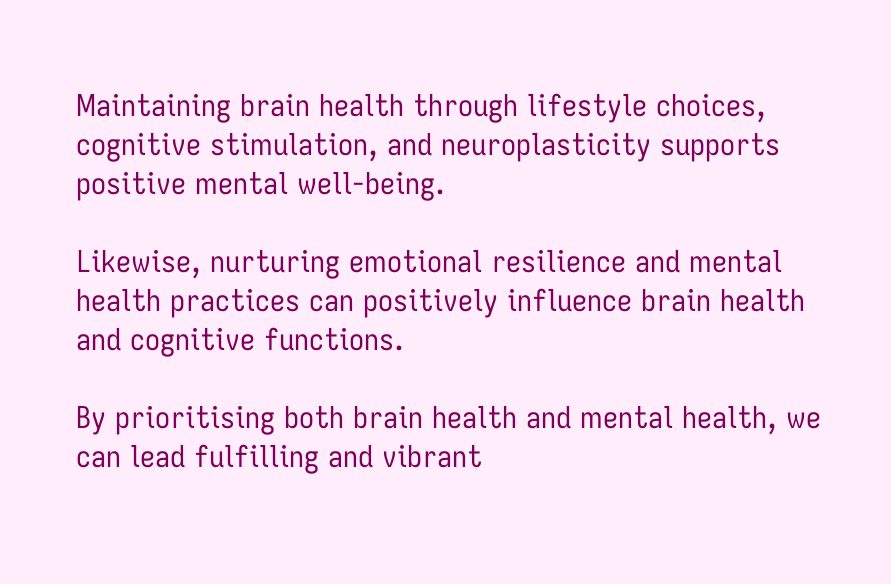Maintaining brain health through lifestyle choices, cognitive stimulation, and neuroplasticity supports positive mental well-being.

Likewise, nurturing emotional resilience and mental health practices can positively influence brain health and cognitive functions.

By prioritising both brain health and mental health, we can lead fulfilling and vibrant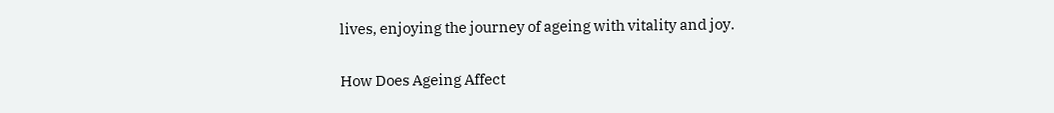lives, enjoying the journey of ageing with vitality and joy.

How Does Ageing Affect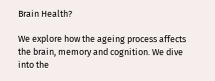Brain Health?

We explore how the ageing process affects the brain, memory and cognition. We dive into the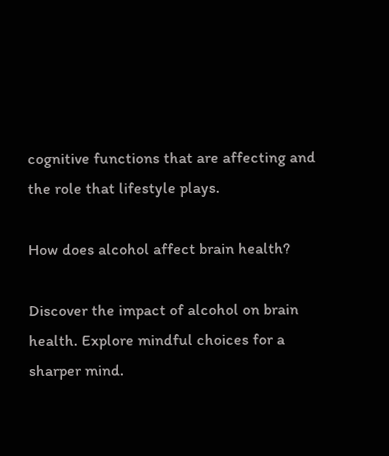cognitive functions that are affecting and the role that lifestyle plays.

How does alcohol affect brain health?

Discover the impact of alcohol on brain health. Explore mindful choices for a sharper mind.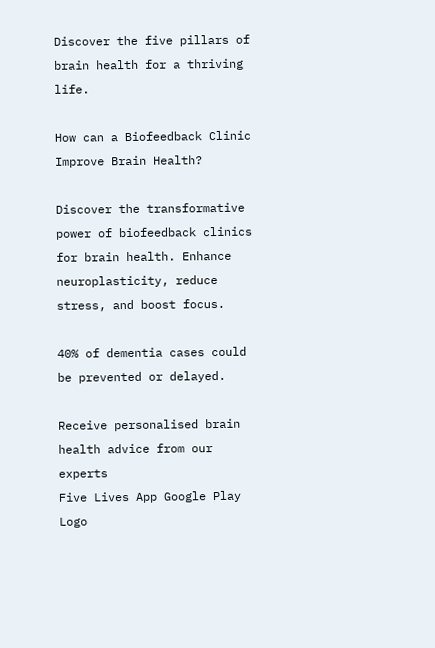Discover the five pillars of brain health for a thriving life.

How can a Biofeedback Clinic Improve Brain Health?

Discover the transformative power of biofeedback clinics for brain health. Enhance neuroplasticity, reduce stress, and boost focus.

40% of dementia cases could be prevented or delayed.

Receive personalised brain health advice from our experts
Five Lives App Google Play Logo